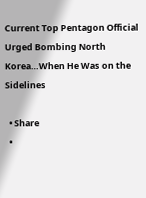Current Top Pentagon Official Urged Bombing North Korea…When He Was on the Sidelines

  • Share
  •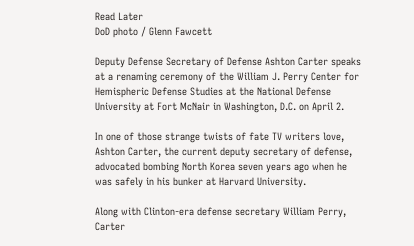Read Later
DoD photo / Glenn Fawcett

Deputy Defense Secretary of Defense Ashton Carter speaks at a renaming ceremony of the William J. Perry Center for Hemispheric Defense Studies at the National Defense University at Fort McNair in Washington, D.C. on April 2.

In one of those strange twists of fate TV writers love, Ashton Carter, the current deputy secretary of defense, advocated bombing North Korea seven years ago when he was safely in his bunker at Harvard University.

Along with Clinton-era defense secretary William Perry, Carter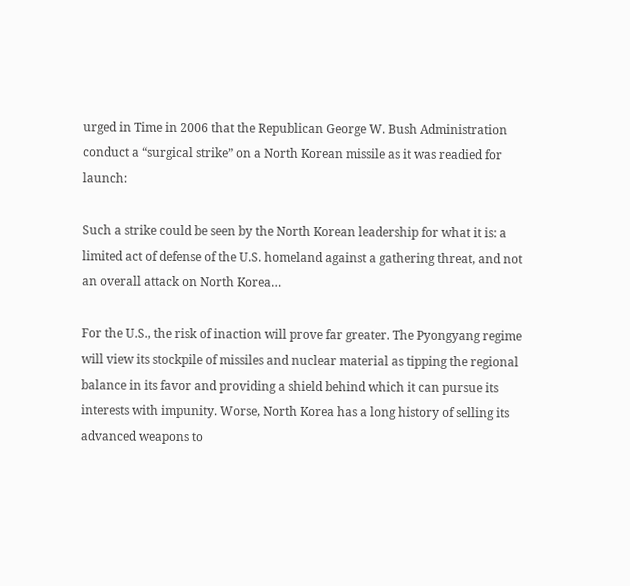urged in Time in 2006 that the Republican George W. Bush Administration conduct a “surgical strike” on a North Korean missile as it was readied for launch:

Such a strike could be seen by the North Korean leadership for what it is: a limited act of defense of the U.S. homeland against a gathering threat, and not an overall attack on North Korea…

For the U.S., the risk of inaction will prove far greater. The Pyongyang regime will view its stockpile of missiles and nuclear material as tipping the regional balance in its favor and providing a shield behind which it can pursue its interests with impunity. Worse, North Korea has a long history of selling its advanced weapons to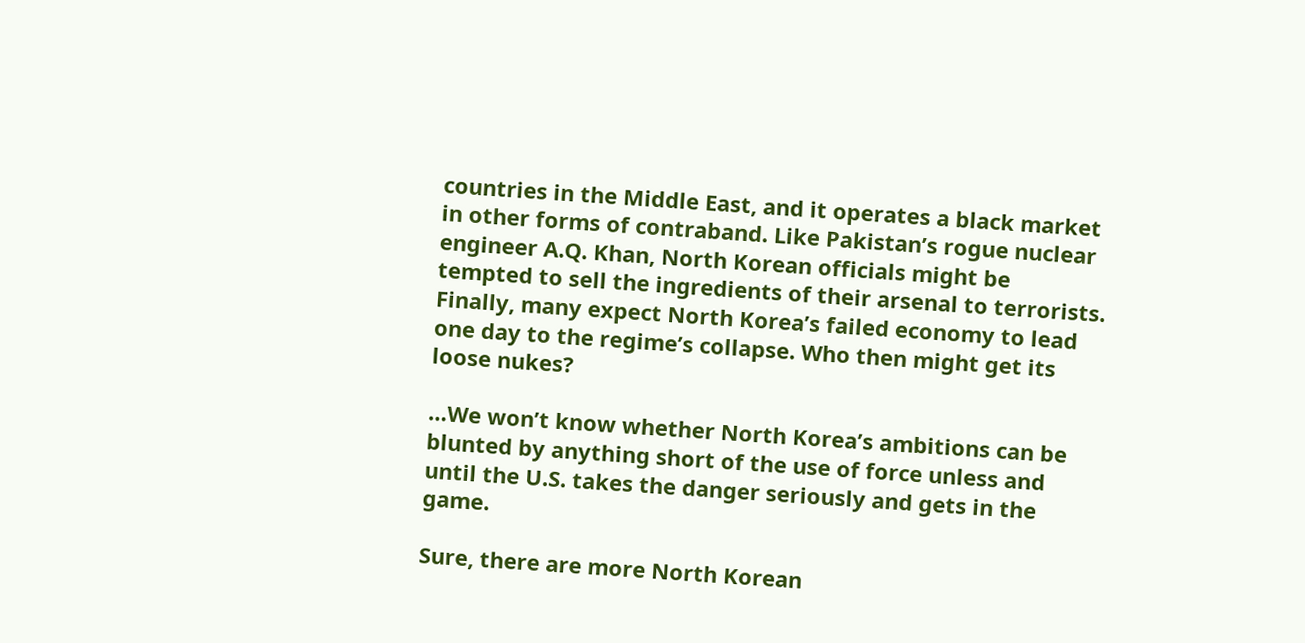countries in the Middle East, and it operates a black market in other forms of contraband. Like Pakistan’s rogue nuclear engineer A.Q. Khan, North Korean officials might be tempted to sell the ingredients of their arsenal to terrorists. Finally, many expect North Korea’s failed economy to lead one day to the regime’s collapse. Who then might get its loose nukes?

…We won’t know whether North Korea’s ambitions can be blunted by anything short of the use of force unless and until the U.S. takes the danger seriously and gets in the game.

Sure, there are more North Korean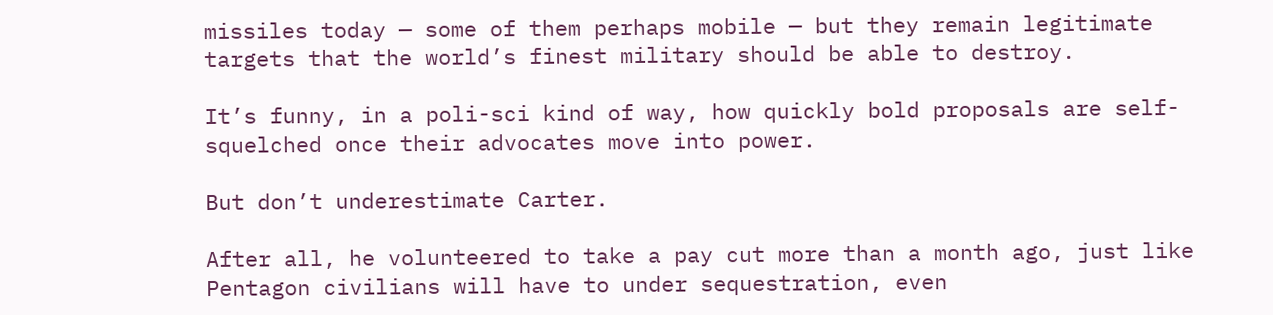missiles today — some of them perhaps mobile — but they remain legitimate targets that the world’s finest military should be able to destroy.

It’s funny, in a poli-sci kind of way, how quickly bold proposals are self-squelched once their advocates move into power.

But don’t underestimate Carter.

After all, he volunteered to take a pay cut more than a month ago, just like Pentagon civilians will have to under sequestration, even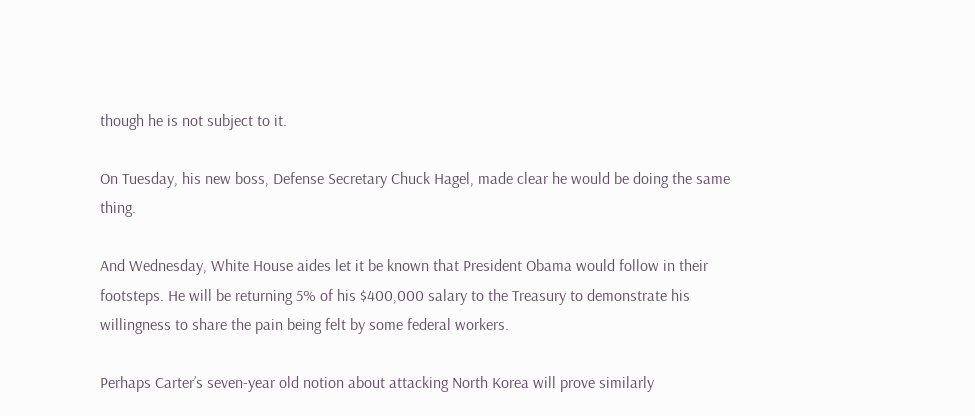though he is not subject to it.

On Tuesday, his new boss, Defense Secretary Chuck Hagel, made clear he would be doing the same thing.

And Wednesday, White House aides let it be known that President Obama would follow in their footsteps. He will be returning 5% of his $400,000 salary to the Treasury to demonstrate his willingness to share the pain being felt by some federal workers.

Perhaps Carter’s seven-year old notion about attacking North Korea will prove similarly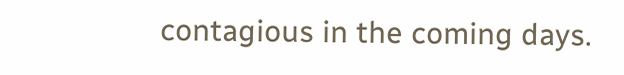contagious in the coming days.